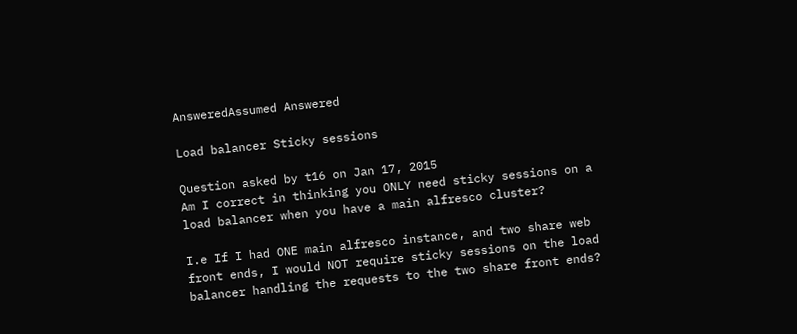AnsweredAssumed Answered

Load balancer Sticky sessions

Question asked by t16 on Jan 17, 2015
Am I correct in thinking you ONLY need sticky sessions on a load balancer when you have a main alfresco cluster?

I.e If I had ONE main alfresco instance, and two share web front ends, I would NOT require sticky sessions on the load balancer handling the requests to the two share front ends?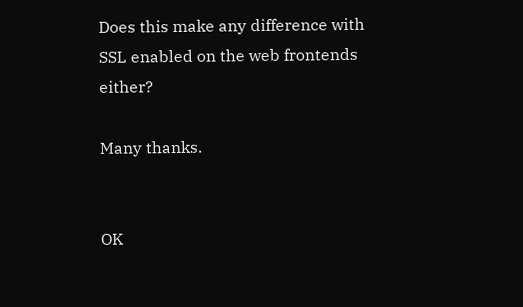Does this make any difference with SSL enabled on the web frontends either?

Many thanks.


OK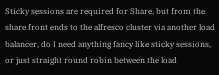Sticky sessions are required for Share, but from the share front ends to the alfresco cluster via another load balancer, do I need anything fancy like sticky sessions, or just straight round robin between the load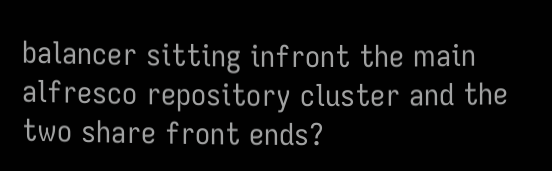balancer sitting infront the main alfresco repository cluster and the two share front ends?